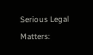Serious Legal Matters: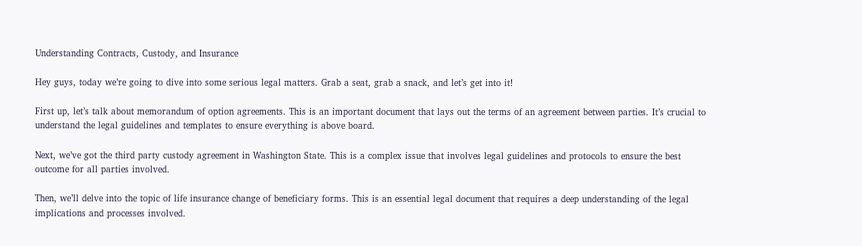Understanding Contracts, Custody, and Insurance

Hey guys, today we’re going to dive into some serious legal matters. Grab a seat, grab a snack, and let’s get into it!

First up, let’s talk about memorandum of option agreements. This is an important document that lays out the terms of an agreement between parties. It’s crucial to understand the legal guidelines and templates to ensure everything is above board.

Next, we’ve got the third party custody agreement in Washington State. This is a complex issue that involves legal guidelines and protocols to ensure the best outcome for all parties involved.

Then, we’ll delve into the topic of life insurance change of beneficiary forms. This is an essential legal document that requires a deep understanding of the legal implications and processes involved.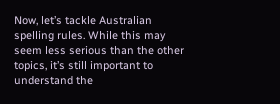Now, let’s tackle Australian spelling rules. While this may seem less serious than the other topics, it’s still important to understand the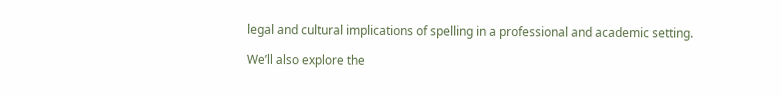legal and cultural implications of spelling in a professional and academic setting.

We’ll also explore the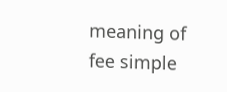meaning of fee simple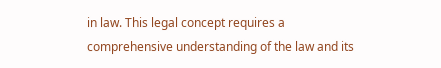in law. This legal concept requires a comprehensive understanding of the law and its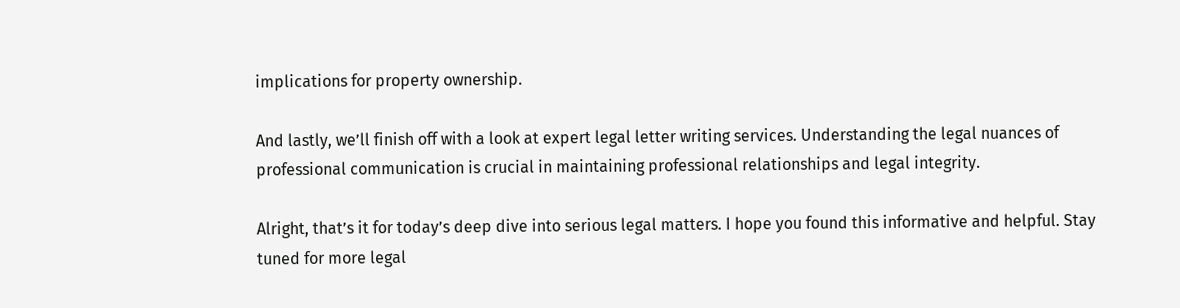implications for property ownership.

And lastly, we’ll finish off with a look at expert legal letter writing services. Understanding the legal nuances of professional communication is crucial in maintaining professional relationships and legal integrity.

Alright, that’s it for today’s deep dive into serious legal matters. I hope you found this informative and helpful. Stay tuned for more legal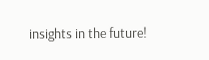insights in the future!